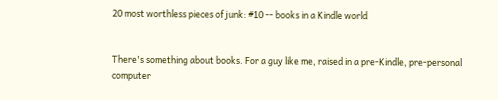20 most worthless pieces of junk: #10 -- books in a Kindle world


There's something about books. For a guy like me, raised in a pre-Kindle, pre-personal computer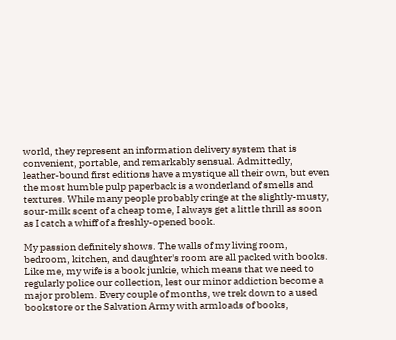world, they represent an information delivery system that is convenient, portable, and remarkably sensual. Admittedly, leather-bound first editions have a mystique all their own, but even the most humble pulp paperback is a wonderland of smells and textures. While many people probably cringe at the slightly-musty, sour-milk scent of a cheap tome, I always get a little thrill as soon as I catch a whiff of a freshly-opened book.

My passion definitely shows. The walls of my living room, bedroom, kitchen, and daughter's room are all packed with books. Like me, my wife is a book junkie, which means that we need to regularly police our collection, lest our minor addiction become a major problem. Every couple of months, we trek down to a used bookstore or the Salvation Army with armloads of books,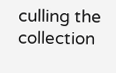culling the collection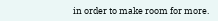in order to make room for more.